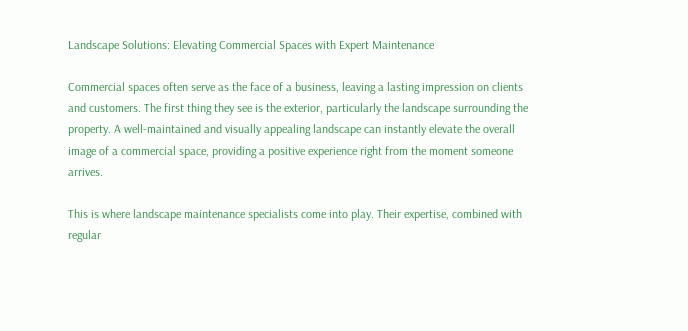Landscape Solutions: Elevating Commercial Spaces with Expert Maintenance

Commercial spaces often serve as the face of a business, leaving a lasting impression on clients and customers. The first thing they see is the exterior, particularly the landscape surrounding the property. A well-maintained and visually appealing landscape can instantly elevate the overall image of a commercial space, providing a positive experience right from the moment someone arrives.

This is where landscape maintenance specialists come into play. Their expertise, combined with regular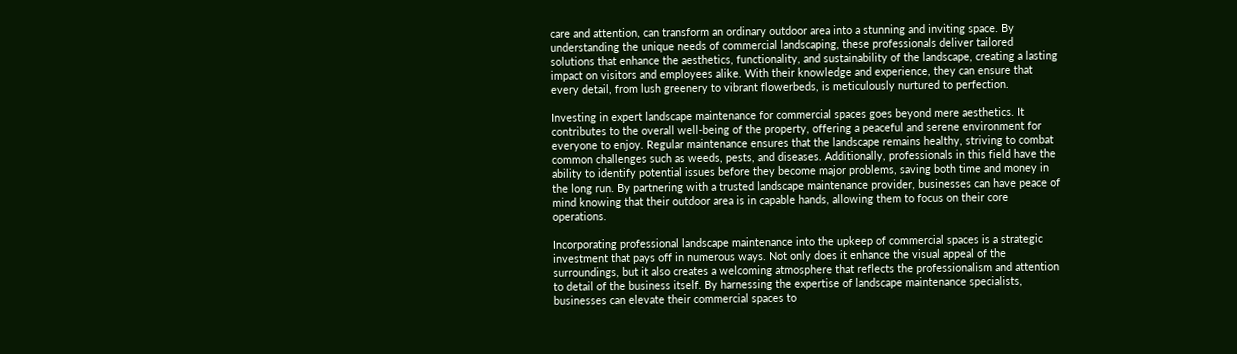care and attention, can transform an ordinary outdoor area into a stunning and inviting space. By understanding the unique needs of commercial landscaping, these professionals deliver tailored solutions that enhance the aesthetics, functionality, and sustainability of the landscape, creating a lasting impact on visitors and employees alike. With their knowledge and experience, they can ensure that every detail, from lush greenery to vibrant flowerbeds, is meticulously nurtured to perfection.

Investing in expert landscape maintenance for commercial spaces goes beyond mere aesthetics. It contributes to the overall well-being of the property, offering a peaceful and serene environment for everyone to enjoy. Regular maintenance ensures that the landscape remains healthy, striving to combat common challenges such as weeds, pests, and diseases. Additionally, professionals in this field have the ability to identify potential issues before they become major problems, saving both time and money in the long run. By partnering with a trusted landscape maintenance provider, businesses can have peace of mind knowing that their outdoor area is in capable hands, allowing them to focus on their core operations.

Incorporating professional landscape maintenance into the upkeep of commercial spaces is a strategic investment that pays off in numerous ways. Not only does it enhance the visual appeal of the surroundings, but it also creates a welcoming atmosphere that reflects the professionalism and attention to detail of the business itself. By harnessing the expertise of landscape maintenance specialists, businesses can elevate their commercial spaces to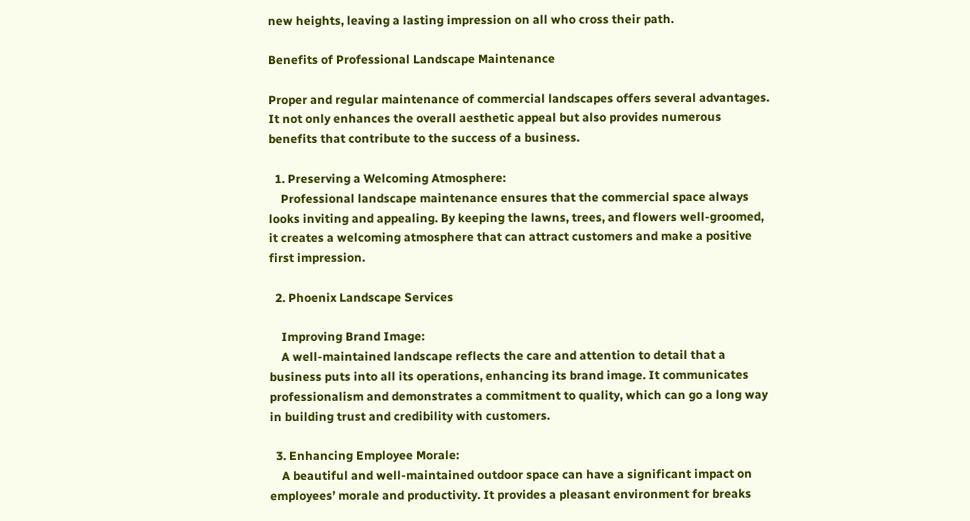new heights, leaving a lasting impression on all who cross their path.

Benefits of Professional Landscape Maintenance

Proper and regular maintenance of commercial landscapes offers several advantages. It not only enhances the overall aesthetic appeal but also provides numerous benefits that contribute to the success of a business.

  1. Preserving a Welcoming Atmosphere:
    Professional landscape maintenance ensures that the commercial space always looks inviting and appealing. By keeping the lawns, trees, and flowers well-groomed, it creates a welcoming atmosphere that can attract customers and make a positive first impression.

  2. Phoenix Landscape Services

    Improving Brand Image:
    A well-maintained landscape reflects the care and attention to detail that a business puts into all its operations, enhancing its brand image. It communicates professionalism and demonstrates a commitment to quality, which can go a long way in building trust and credibility with customers.

  3. Enhancing Employee Morale:
    A beautiful and well-maintained outdoor space can have a significant impact on employees’ morale and productivity. It provides a pleasant environment for breaks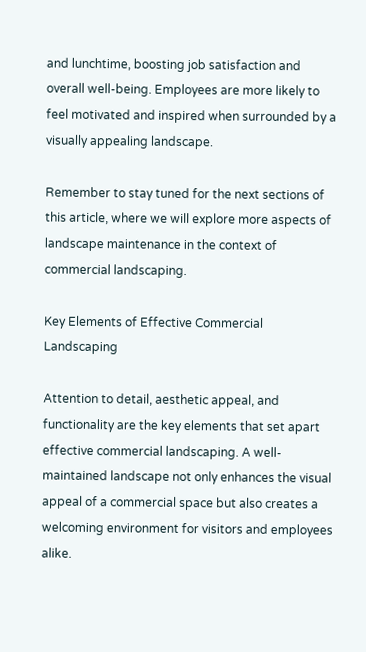and lunchtime, boosting job satisfaction and overall well-being. Employees are more likely to feel motivated and inspired when surrounded by a visually appealing landscape.

Remember to stay tuned for the next sections of this article, where we will explore more aspects of landscape maintenance in the context of commercial landscaping.

Key Elements of Effective Commercial Landscaping

Attention to detail, aesthetic appeal, and functionality are the key elements that set apart effective commercial landscaping. A well-maintained landscape not only enhances the visual appeal of a commercial space but also creates a welcoming environment for visitors and employees alike.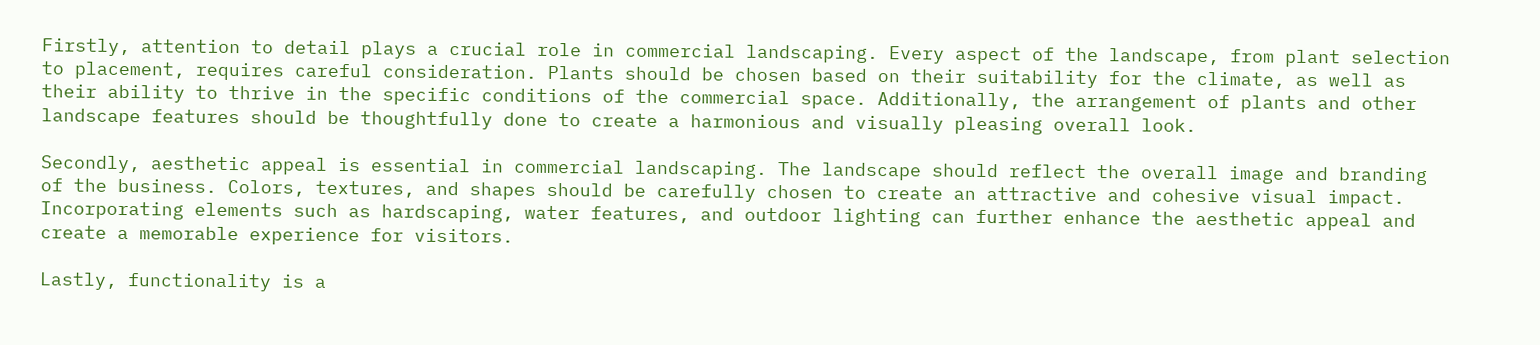Firstly, attention to detail plays a crucial role in commercial landscaping. Every aspect of the landscape, from plant selection to placement, requires careful consideration. Plants should be chosen based on their suitability for the climate, as well as their ability to thrive in the specific conditions of the commercial space. Additionally, the arrangement of plants and other landscape features should be thoughtfully done to create a harmonious and visually pleasing overall look.

Secondly, aesthetic appeal is essential in commercial landscaping. The landscape should reflect the overall image and branding of the business. Colors, textures, and shapes should be carefully chosen to create an attractive and cohesive visual impact. Incorporating elements such as hardscaping, water features, and outdoor lighting can further enhance the aesthetic appeal and create a memorable experience for visitors.

Lastly, functionality is a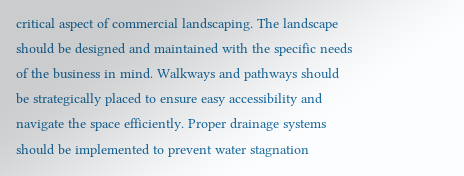critical aspect of commercial landscaping. The landscape should be designed and maintained with the specific needs of the business in mind. Walkways and pathways should be strategically placed to ensure easy accessibility and navigate the space efficiently. Proper drainage systems should be implemented to prevent water stagnation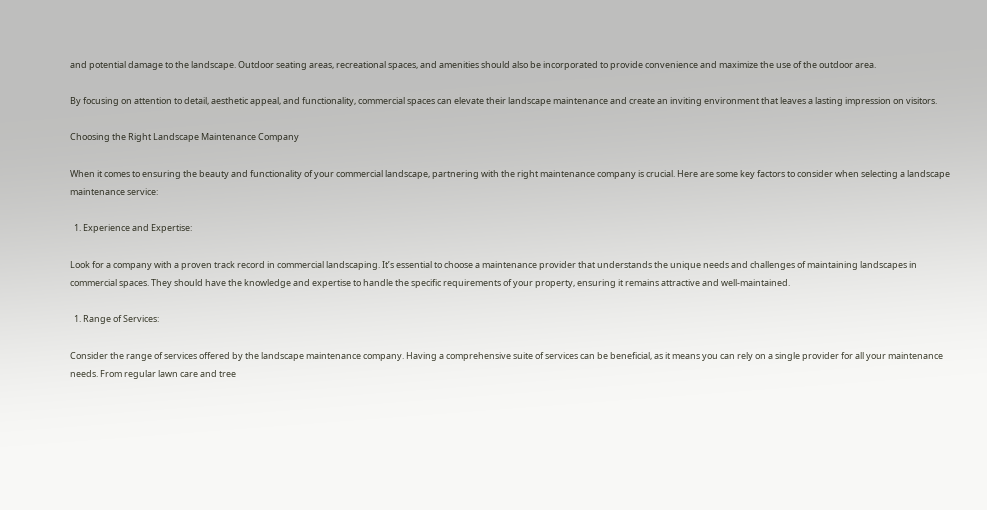and potential damage to the landscape. Outdoor seating areas, recreational spaces, and amenities should also be incorporated to provide convenience and maximize the use of the outdoor area.

By focusing on attention to detail, aesthetic appeal, and functionality, commercial spaces can elevate their landscape maintenance and create an inviting environment that leaves a lasting impression on visitors.

Choosing the Right Landscape Maintenance Company

When it comes to ensuring the beauty and functionality of your commercial landscape, partnering with the right maintenance company is crucial. Here are some key factors to consider when selecting a landscape maintenance service:

  1. Experience and Expertise:

Look for a company with a proven track record in commercial landscaping. It’s essential to choose a maintenance provider that understands the unique needs and challenges of maintaining landscapes in commercial spaces. They should have the knowledge and expertise to handle the specific requirements of your property, ensuring it remains attractive and well-maintained.

  1. Range of Services:

Consider the range of services offered by the landscape maintenance company. Having a comprehensive suite of services can be beneficial, as it means you can rely on a single provider for all your maintenance needs. From regular lawn care and tree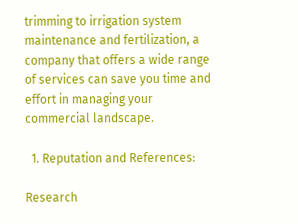trimming to irrigation system maintenance and fertilization, a company that offers a wide range of services can save you time and effort in managing your commercial landscape.

  1. Reputation and References:

Research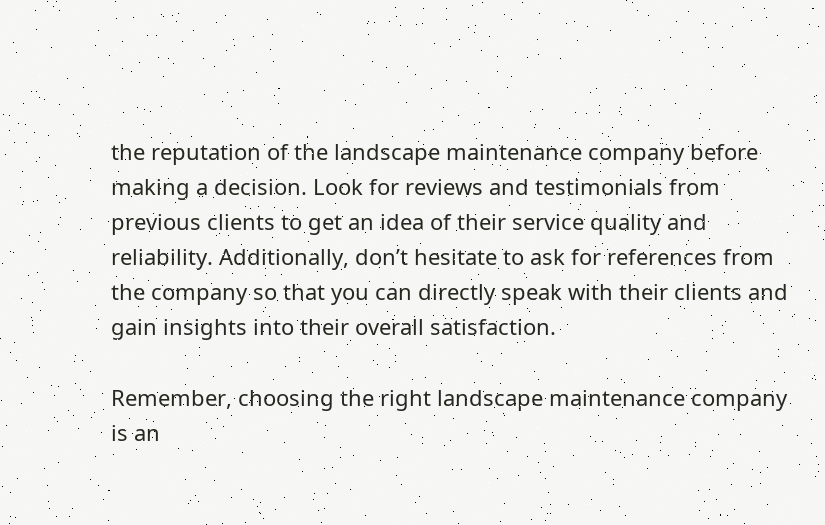the reputation of the landscape maintenance company before making a decision. Look for reviews and testimonials from previous clients to get an idea of their service quality and reliability. Additionally, don’t hesitate to ask for references from the company so that you can directly speak with their clients and gain insights into their overall satisfaction.

Remember, choosing the right landscape maintenance company is an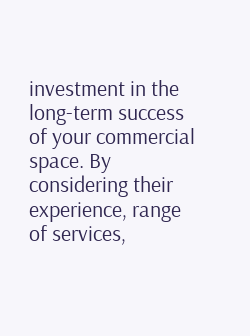investment in the long-term success of your commercial space. By considering their experience, range of services,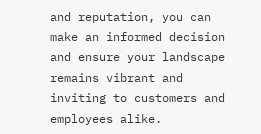and reputation, you can make an informed decision and ensure your landscape remains vibrant and inviting to customers and employees alike.